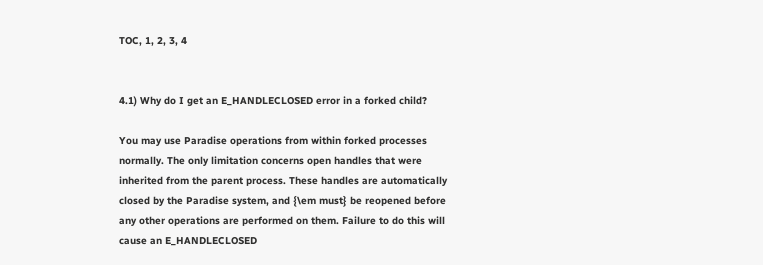TOC, 1, 2, 3, 4


4.1) Why do I get an E_HANDLECLOSED error in a forked child?

You may use Paradise operations from within forked processes normally. The only limitation concerns open handles that were inherited from the parent process. These handles are automatically closed by the Paradise system, and {\em must} be reopened before any other operations are performed on them. Failure to do this will cause an E_HANDLECLOSED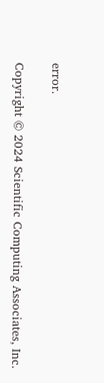error.

Copyright © 2024 Scientific Computing Associates, Inc.